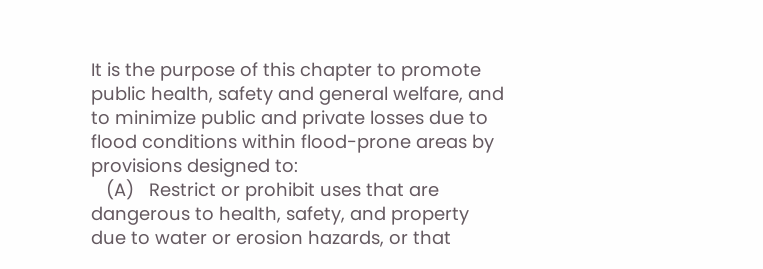It is the purpose of this chapter to promote public health, safety and general welfare, and to minimize public and private losses due to flood conditions within flood-prone areas by provisions designed to:
   (A)   Restrict or prohibit uses that are dangerous to health, safety, and property due to water or erosion hazards, or that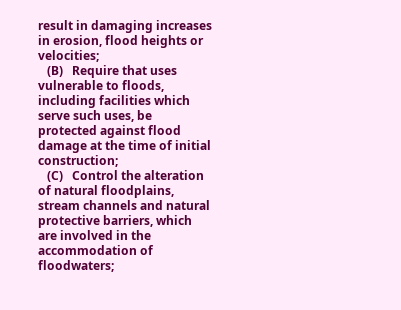result in damaging increases in erosion, flood heights or velocities;
   (B)   Require that uses vulnerable to floods, including facilities which serve such uses, be protected against flood damage at the time of initial construction;
   (C)   Control the alteration of natural floodplains, stream channels and natural protective barriers, which are involved in the accommodation of floodwaters;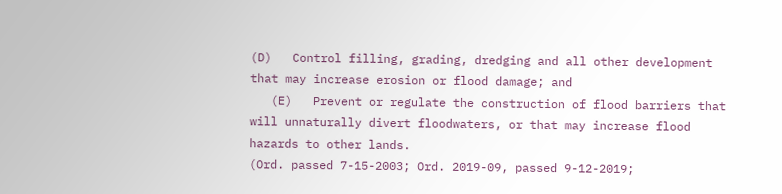(D)   Control filling, grading, dredging and all other development that may increase erosion or flood damage; and
   (E)   Prevent or regulate the construction of flood barriers that will unnaturally divert floodwaters, or that may increase flood hazards to other lands.
(Ord. passed 7-15-2003; Ord. 2019-09, passed 9-12-2019;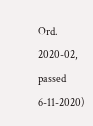Ord. 2020-02, passed 6-11-2020)